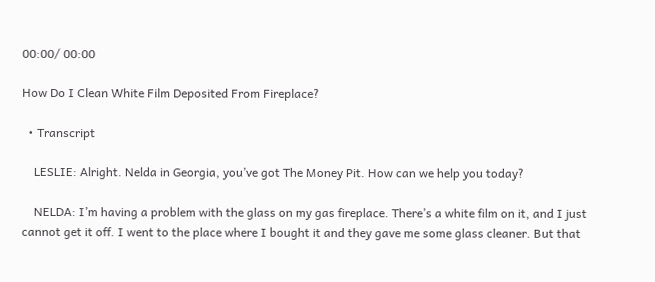00:00/ 00:00

How Do I Clean White Film Deposited From Fireplace?

  • Transcript

    LESLIE: Alright. Nelda in Georgia, you’ve got The Money Pit. How can we help you today?

    NELDA: I’m having a problem with the glass on my gas fireplace. There’s a white film on it, and I just cannot get it off. I went to the place where I bought it and they gave me some glass cleaner. But that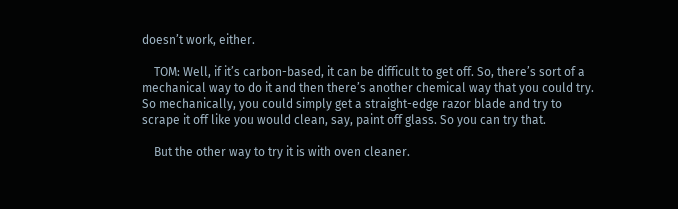doesn’t work, either.

    TOM: Well, if it’s carbon-based, it can be difficult to get off. So, there’s sort of a mechanical way to do it and then there’s another chemical way that you could try. So mechanically, you could simply get a straight-edge razor blade and try to scrape it off like you would clean, say, paint off glass. So you can try that.

    But the other way to try it is with oven cleaner.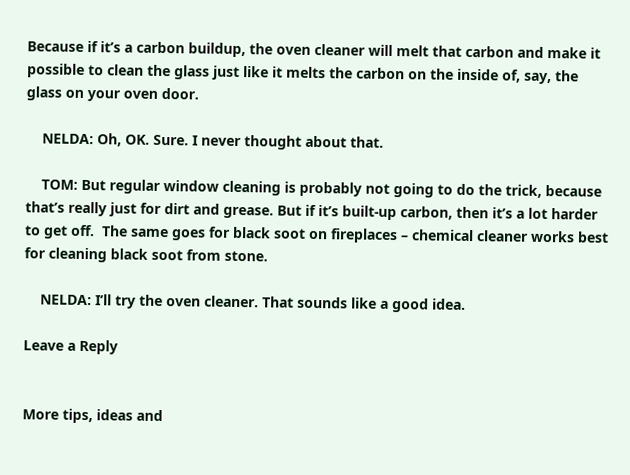Because if it’s a carbon buildup, the oven cleaner will melt that carbon and make it possible to clean the glass just like it melts the carbon on the inside of, say, the glass on your oven door.

    NELDA: Oh, OK. Sure. I never thought about that.

    TOM: But regular window cleaning is probably not going to do the trick, because that’s really just for dirt and grease. But if it’s built-up carbon, then it’s a lot harder to get off.  The same goes for black soot on fireplaces – chemical cleaner works best for cleaning black soot from stone.

    NELDA: I’ll try the oven cleaner. That sounds like a good idea.

Leave a Reply


More tips, ideas and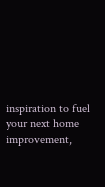inspiration to fuel your next home improvement,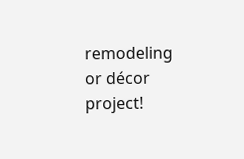remodeling or décor project!